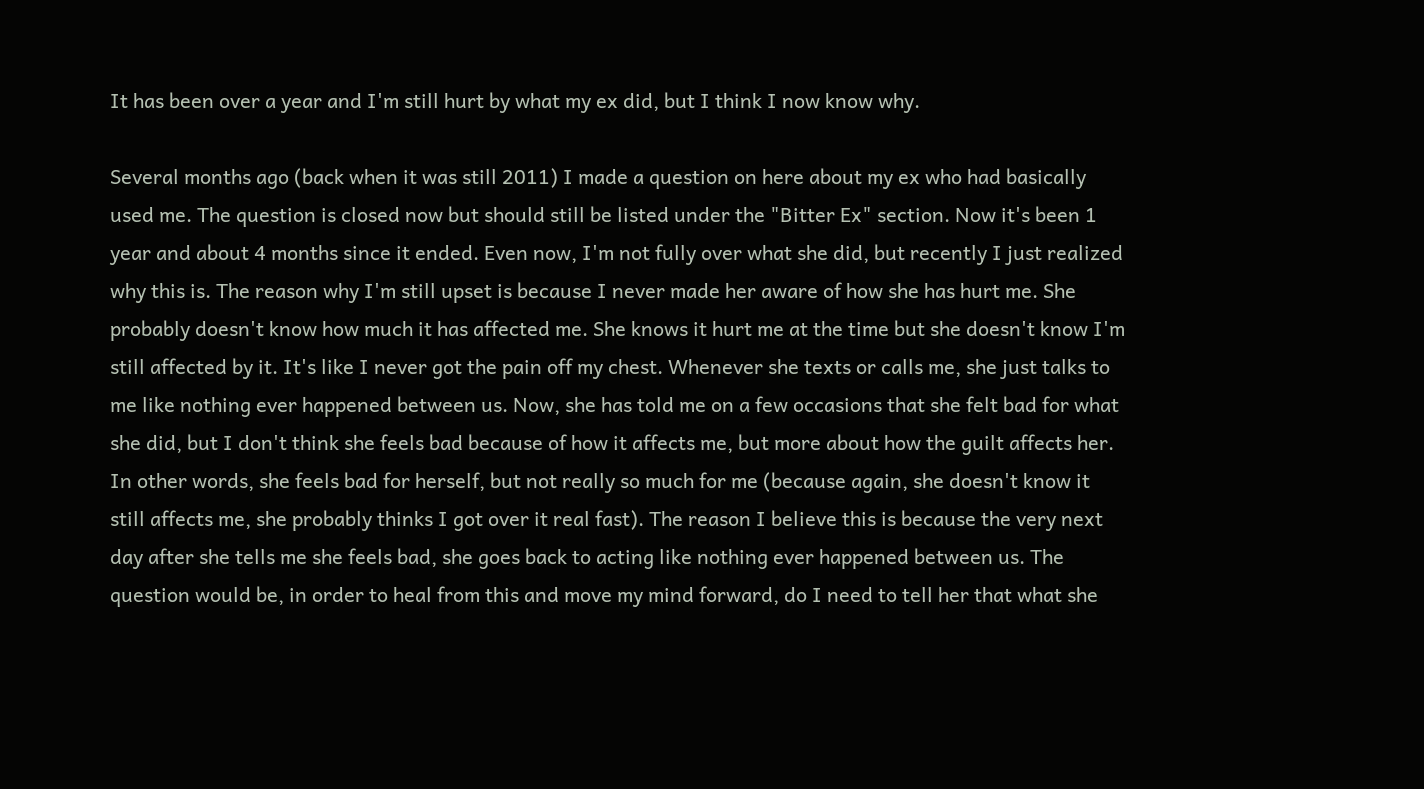It has been over a year and I'm still hurt by what my ex did, but I think I now know why.

Several months ago (back when it was still 2011) I made a question on here about my ex who had basically used me. The question is closed now but should still be listed under the "Bitter Ex" section. Now it's been 1 year and about 4 months since it ended. Even now, I'm not fully over what she did, but recently I just realized why this is. The reason why I'm still upset is because I never made her aware of how she has hurt me. She probably doesn't know how much it has affected me. She knows it hurt me at the time but she doesn't know I'm still affected by it. It's like I never got the pain off my chest. Whenever she texts or calls me, she just talks to me like nothing ever happened between us. Now, she has told me on a few occasions that she felt bad for what she did, but I don't think she feels bad because of how it affects me, but more about how the guilt affects her. In other words, she feels bad for herself, but not really so much for me (because again, she doesn't know it still affects me, she probably thinks I got over it real fast). The reason I believe this is because the very next day after she tells me she feels bad, she goes back to acting like nothing ever happened between us. The question would be, in order to heal from this and move my mind forward, do I need to tell her that what she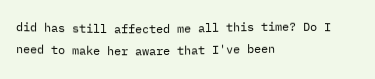did has still affected me all this time? Do I need to make her aware that I've been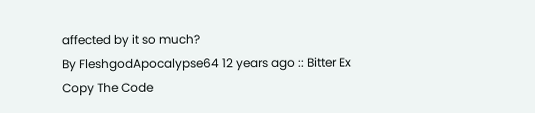affected by it so much?
By FleshgodApocalypse64 12 years ago :: Bitter Ex
Copy The Code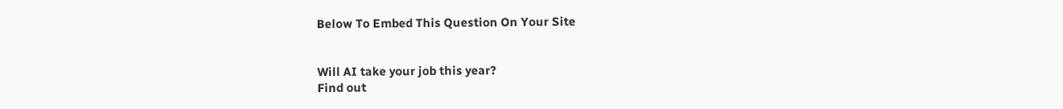Below To Embed This Question On Your Site


Will AI take your job this year?
Find out